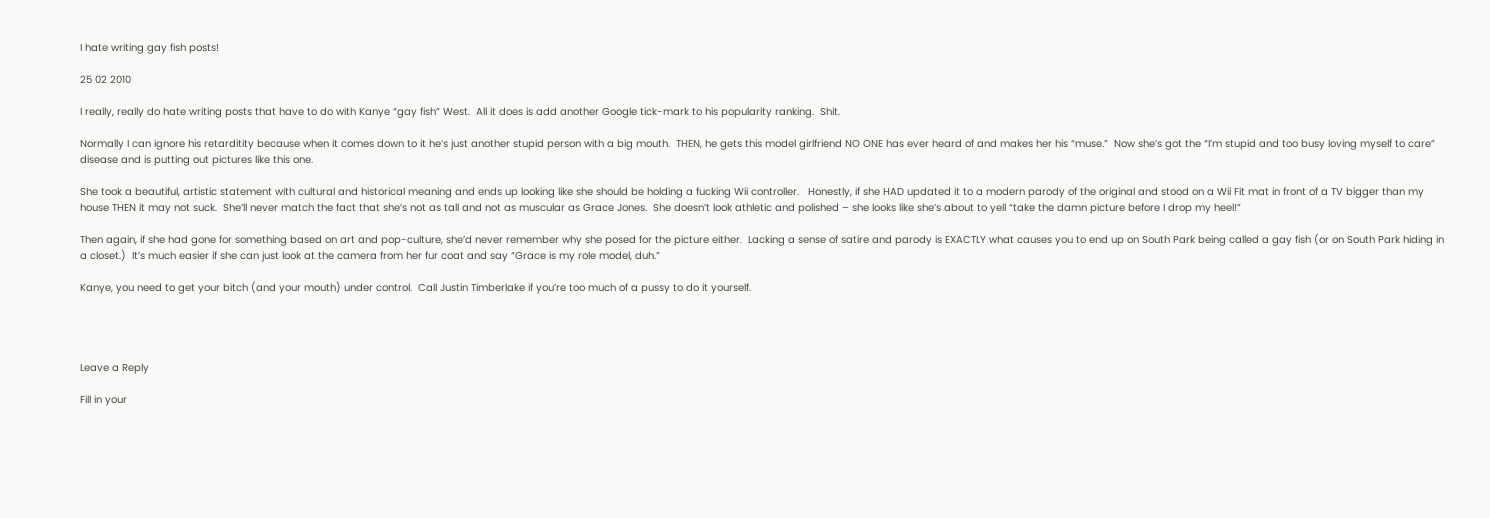I hate writing gay fish posts!

25 02 2010

I really, really do hate writing posts that have to do with Kanye “gay fish” West.  All it does is add another Google tick-mark to his popularity ranking.  Shit.

Normally I can ignore his retarditity because when it comes down to it he’s just another stupid person with a big mouth.  THEN, he gets this model girlfriend NO ONE has ever heard of and makes her his “muse.”  Now she’s got the “I’m stupid and too busy loving myself to care” disease and is putting out pictures like this one.

She took a beautiful, artistic statement with cultural and historical meaning and ends up looking like she should be holding a fucking Wii controller.   Honestly, if she HAD updated it to a modern parody of the original and stood on a Wii Fit mat in front of a TV bigger than my house THEN it may not suck.  She’ll never match the fact that she’s not as tall and not as muscular as Grace Jones.  She doesn’t look athletic and polished – she looks like she’s about to yell “take the damn picture before I drop my heel!”

Then again, if she had gone for something based on art and pop-culture, she’d never remember why she posed for the picture either.  Lacking a sense of satire and parody is EXACTLY what causes you to end up on South Park being called a gay fish (or on South Park hiding in a closet.)  It’s much easier if she can just look at the camera from her fur coat and say “Grace is my role model, duh.”

Kanye, you need to get your bitch (and your mouth) under control.  Call Justin Timberlake if you’re too much of a pussy to do it yourself.




Leave a Reply

Fill in your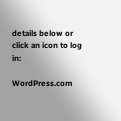details below or click an icon to log in:

WordPress.com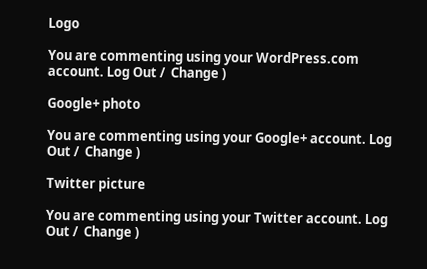Logo

You are commenting using your WordPress.com account. Log Out /  Change )

Google+ photo

You are commenting using your Google+ account. Log Out /  Change )

Twitter picture

You are commenting using your Twitter account. Log Out /  Change )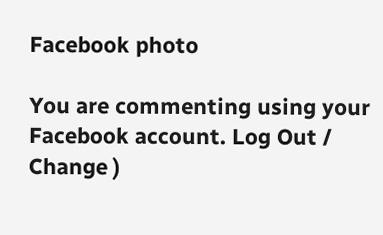Facebook photo

You are commenting using your Facebook account. Log Out /  Change )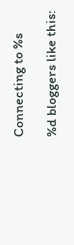Connecting to %s

%d bloggers like this: